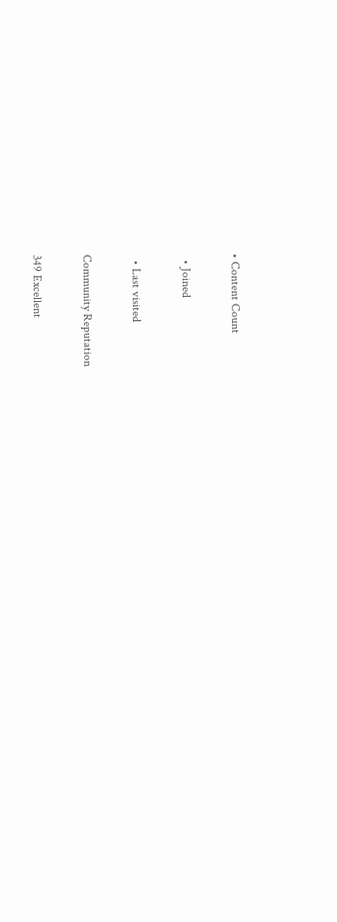• Content Count

  • Joined

  • Last visited

Community Reputation

349 Excellent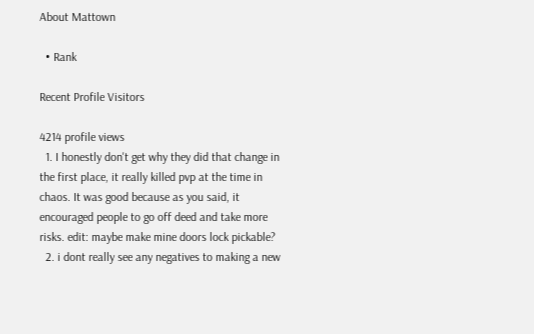About Mattown

  • Rank

Recent Profile Visitors

4214 profile views
  1. I honestly don't get why they did that change in the first place, it really killed pvp at the time in chaos. It was good because as you said, it encouraged people to go off deed and take more risks. edit: maybe make mine doors lock pickable?
  2. i dont really see any negatives to making a new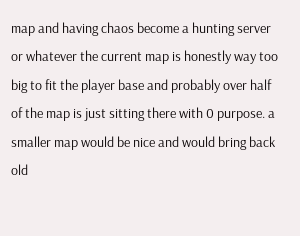map and having chaos become a hunting server or whatever the current map is honestly way too big to fit the player base and probably over half of the map is just sitting there with 0 purpose. a smaller map would be nice and would bring back old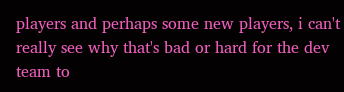players and perhaps some new players, i can't really see why that's bad or hard for the dev team to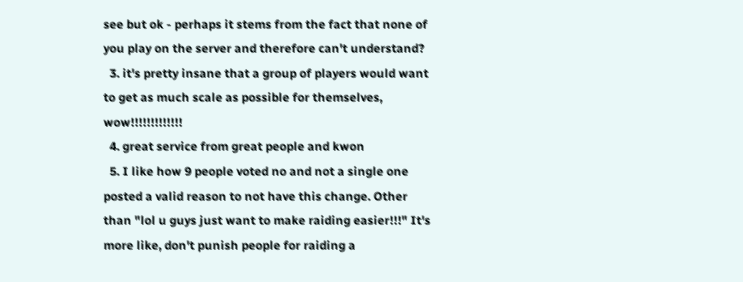see but ok - perhaps it stems from the fact that none of you play on the server and therefore can't understand?
  3. it's pretty insane that a group of players would want to get as much scale as possible for themselves, wow!!!!!!!!!!!!!
  4. great service from great people and kwon
  5. I like how 9 people voted no and not a single one posted a valid reason to not have this change. Other than "lol u guys just want to make raiding easier!!!" It's more like, don't punish people for raiding a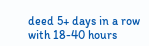deed 5+ days in a row with 18-40 hours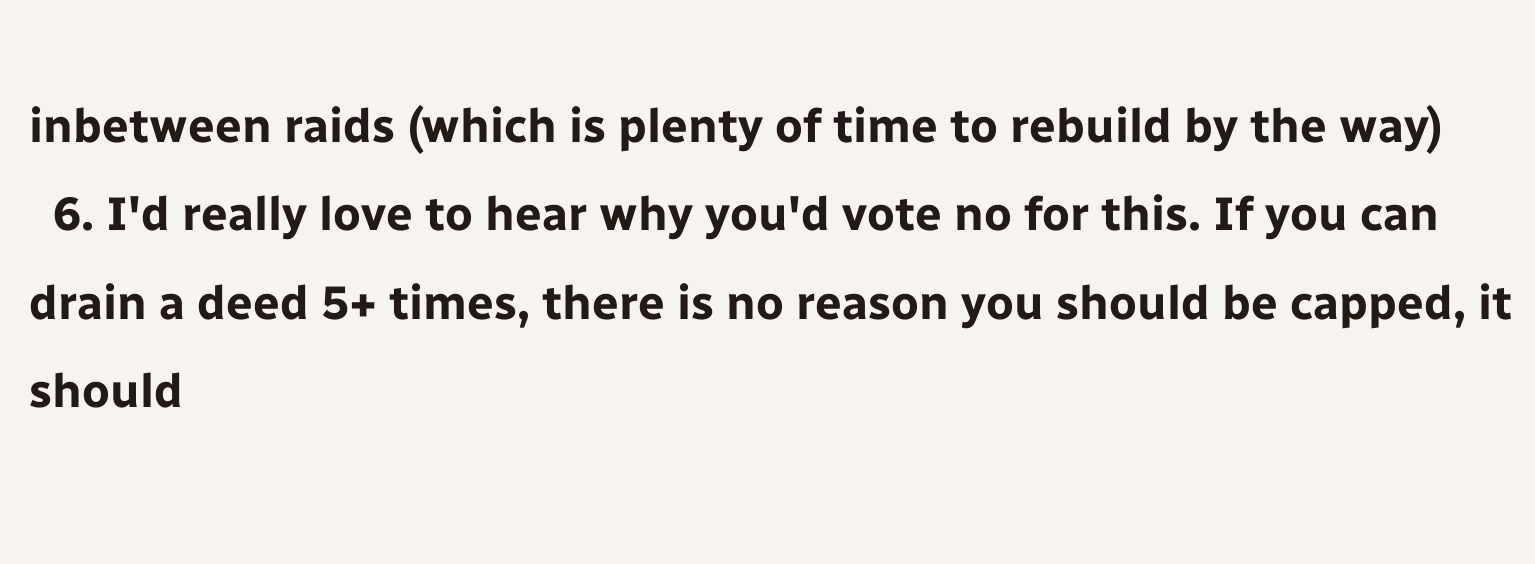inbetween raids (which is plenty of time to rebuild by the way)
  6. I'd really love to hear why you'd vote no for this. If you can drain a deed 5+ times, there is no reason you should be capped, it should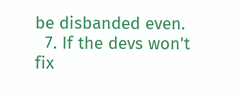be disbanded even.
  7. If the devs won't fix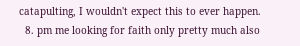catapulting, I wouldn't expect this to ever happen.
  8. pm me looking for faith only pretty much also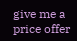give me a price offer